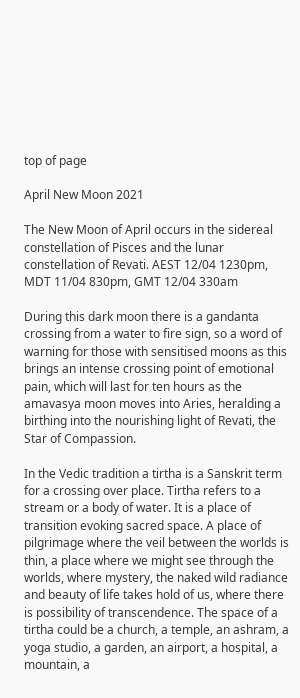top of page

April New Moon 2021

The New Moon of April occurs in the sidereal constellation of Pisces and the lunar constellation of Revati. AEST 12/04 1230pm, MDT 11/04 830pm, GMT 12/04 330am

During this dark moon there is a gandanta crossing from a water to fire sign, so a word of warning for those with sensitised moons as this brings an intense crossing point of emotional pain, which will last for ten hours as the amavasya moon moves into Aries, heralding a birthing into the nourishing light of Revati, the Star of Compassion.

In the Vedic tradition a tirtha is a Sanskrit term for a crossing over place. Tirtha refers to a stream or a body of water. It is a place of transition evoking sacred space. A place of pilgrimage where the veil between the worlds is thin, a place where we might see through the worlds, where mystery, the naked wild radiance and beauty of life takes hold of us, where there is possibility of transcendence. The space of a tirtha could be a church, a temple, an ashram, a yoga studio, a garden, an airport, a hospital, a mountain, a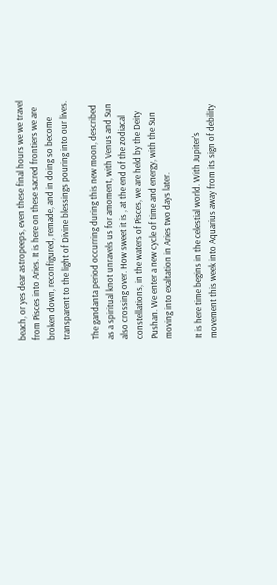beach, or yes dear astropeeps, even these final hours we we travel from Pisces into Aries. It is here on these sacred frontiers we are broken down, reconfigured, remade, and in doing so become transparent to the light of Divine blessings pouring into our lives.

The gandanta period occurring during this new moon, described as a spiritual knot unravels us for amoment, with Venus and Sun also crossing over. How sweet it is , at the end of the zodiacal constellations, in the waters of Pisces, we are held by the Deity Pushan. We enter a new cycle of time and energy, with the Sun moving into exaltation in Aries two days later.

It is here time begins in the celestial world. With Jupiter's movement this week into Aquarius away from its sign of debility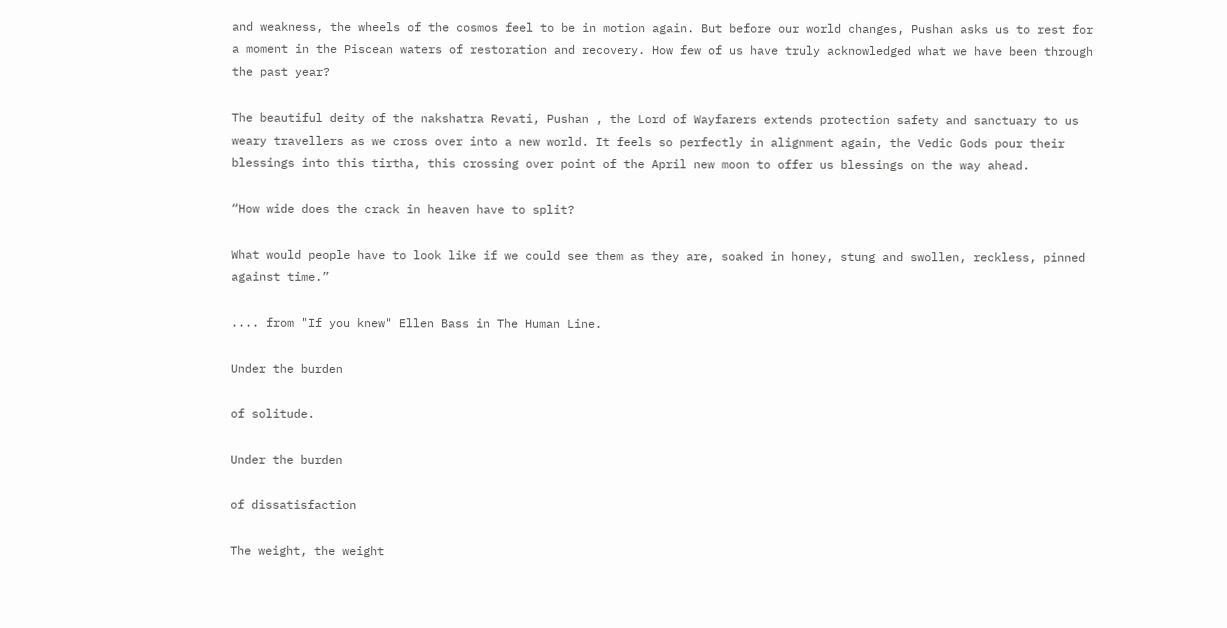and weakness, the wheels of the cosmos feel to be in motion again. But before our world changes, Pushan asks us to rest for a moment in the Piscean waters of restoration and recovery. How few of us have truly acknowledged what we have been through the past year?

The beautiful deity of the nakshatra Revati, Pushan , the Lord of Wayfarers extends protection safety and sanctuary to us weary travellers as we cross over into a new world. It feels so perfectly in alignment again, the Vedic Gods pour their blessings into this tirtha, this crossing over point of the April new moon to offer us blessings on the way ahead.

“How wide does the crack in heaven have to split?

What would people have to look like if we could see them as they are, soaked in honey, stung and swollen, reckless, pinned against time.”

.... from "If you knew" Ellen Bass in The Human Line.

Under the burden

of solitude.

Under the burden

of dissatisfaction

The weight, the weight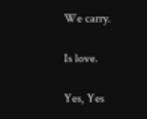We carry.

Is love.

Yes, Yes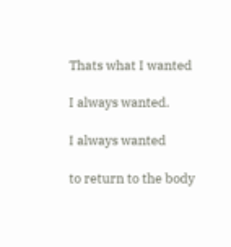Thats what I wanted

I always wanted.

I always wanted

to return to the body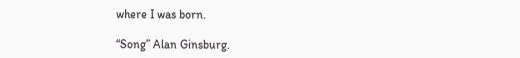where I was born.

“Song” Alan Ginsburg.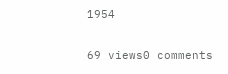1954

69 views0 comments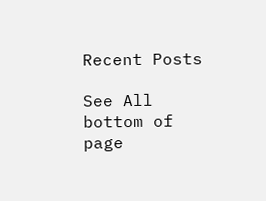Recent Posts

See All
bottom of page